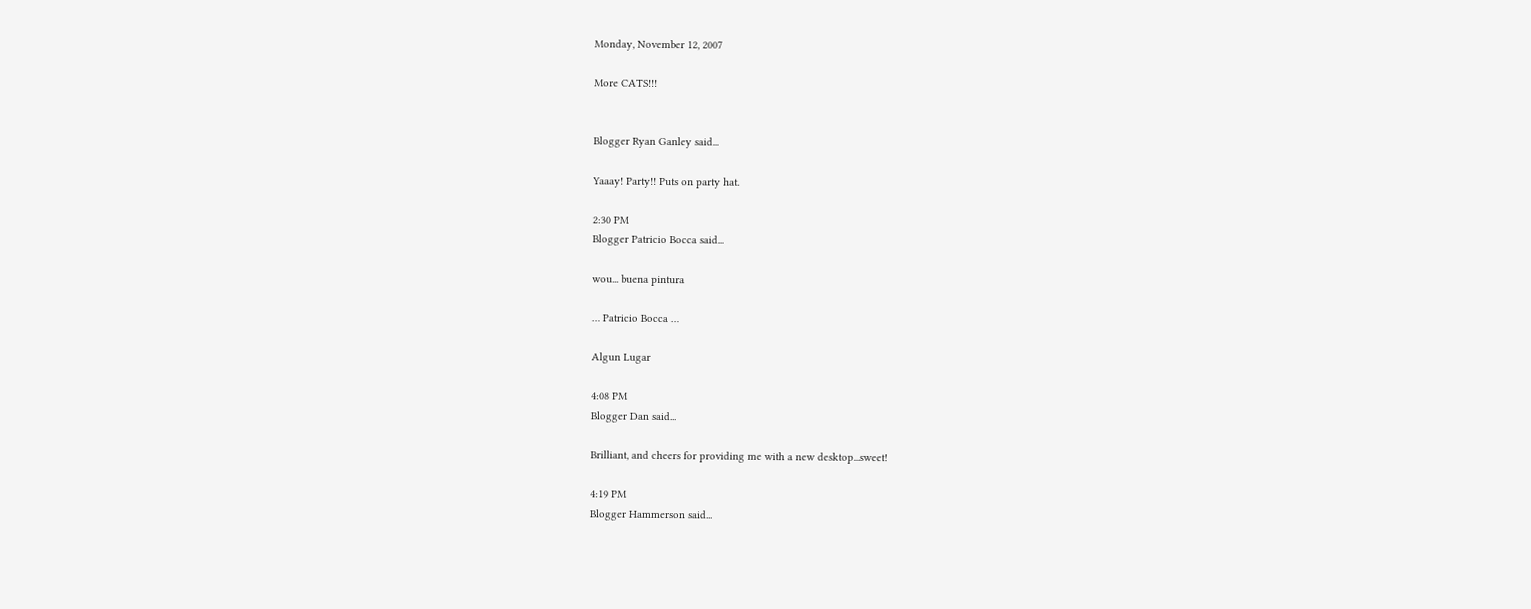Monday, November 12, 2007

More CATS!!!


Blogger Ryan Ganley said...

Yaaay! Party!! Puts on party hat.

2:30 PM
Blogger Patricio Bocca said...

wou... buena pintura

… Patricio Bocca …

Algun Lugar

4:08 PM
Blogger Dan said...

Brilliant, and cheers for providing me with a new desktop...sweet!

4:19 PM
Blogger Hammerson said...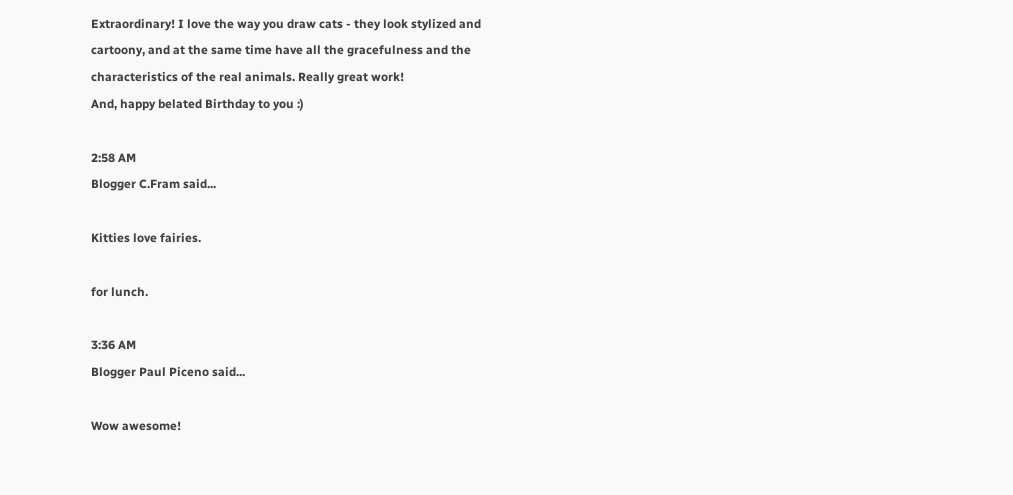Extraordinary! I love the way you draw cats - they look stylized and cartoony, and at the same time have all the gracefulness and the characteristics of the real animals. Really great work!
And, happy belated Birthday to you :)

2:58 AM
Blogger C.Fram said...

Kitties love fairies.

for lunch.

3:36 AM
Blogger Paul Piceno said...

Wow awesome!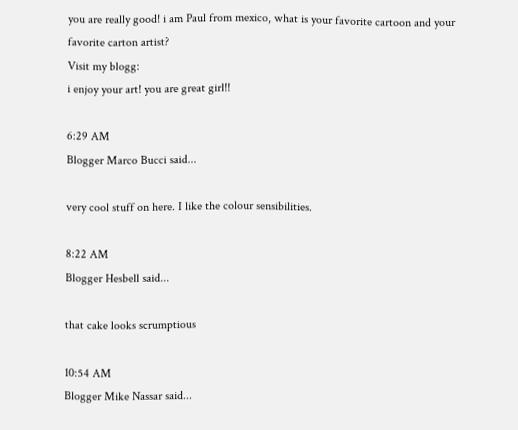you are really good! i am Paul from mexico, what is your favorite cartoon and your favorite carton artist?
Visit my blogg:
i enjoy your art! you are great girl!!

6:29 AM
Blogger Marco Bucci said...

very cool stuff on here. I like the colour sensibilities.

8:22 AM
Blogger Hesbell said...

that cake looks scrumptious

10:54 AM
Blogger Mike Nassar said...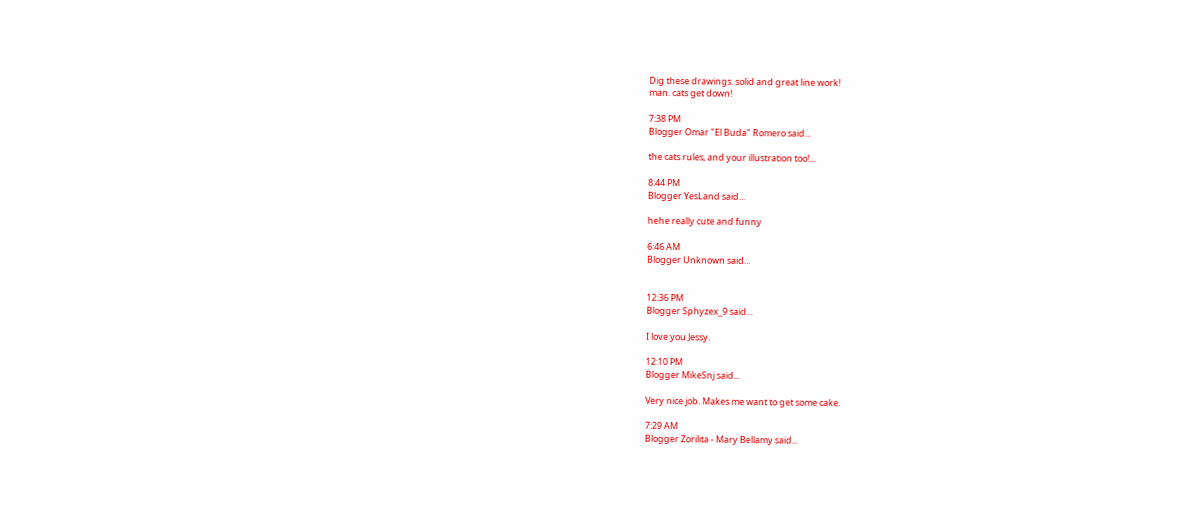Dig these drawings. solid and great line work!
man. cats get down!

7:38 PM
Blogger Omar "El Buda" Romero said...

the cats rules, and your illustration too!...

8:44 PM
Blogger YesLand said...

hehe really cute and funny

6:46 AM
Blogger Unknown said...


12:36 PM
Blogger Sphyzex_9 said...

I love you Jessy.

12:10 PM
Blogger MikeSnj said...

Very nice job. Makes me want to get some cake.

7:29 AM
Blogger Zorilita - Mary Bellamy said...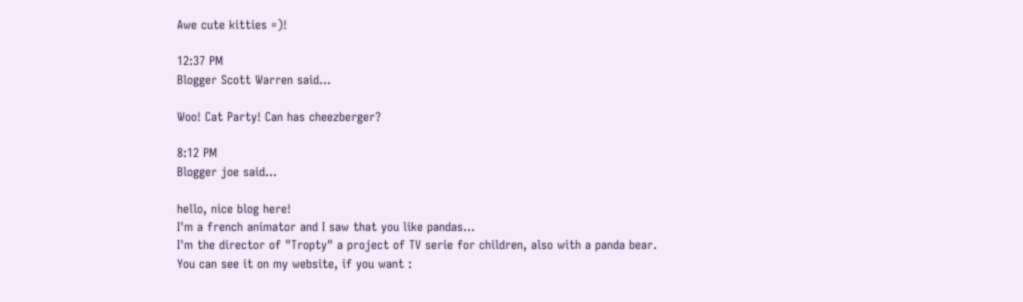Awe cute kitties =)!

12:37 PM
Blogger Scott Warren said...

Woo! Cat Party! Can has cheezberger?

8:12 PM
Blogger joe said...

hello, nice blog here!
I'm a french animator and I saw that you like pandas...
I'm the director of "Tropty" a project of TV serie for children, also with a panda bear.
You can see it on my website, if you want :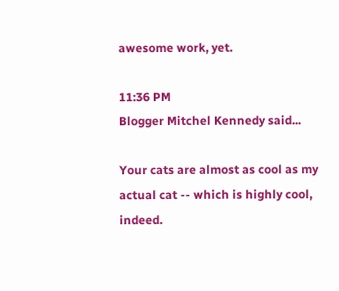awesome work, yet.

11:36 PM
Blogger Mitchel Kennedy said...

Your cats are almost as cool as my actual cat -- which is highly cool, indeed.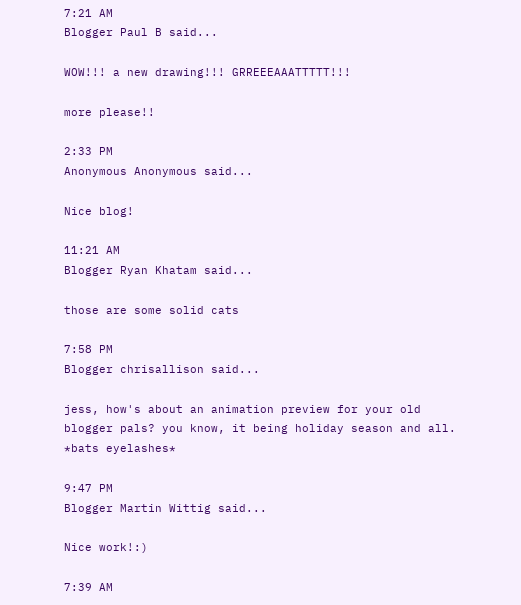7:21 AM
Blogger Paul B said...

WOW!!! a new drawing!!! GRREEEAAATTTTT!!!

more please!!

2:33 PM
Anonymous Anonymous said...

Nice blog!

11:21 AM
Blogger Ryan Khatam said...

those are some solid cats

7:58 PM
Blogger chrisallison said...

jess, how's about an animation preview for your old blogger pals? you know, it being holiday season and all. *bats eyelashes*

9:47 PM
Blogger Martin Wittig said...

Nice work!:)

7:39 AM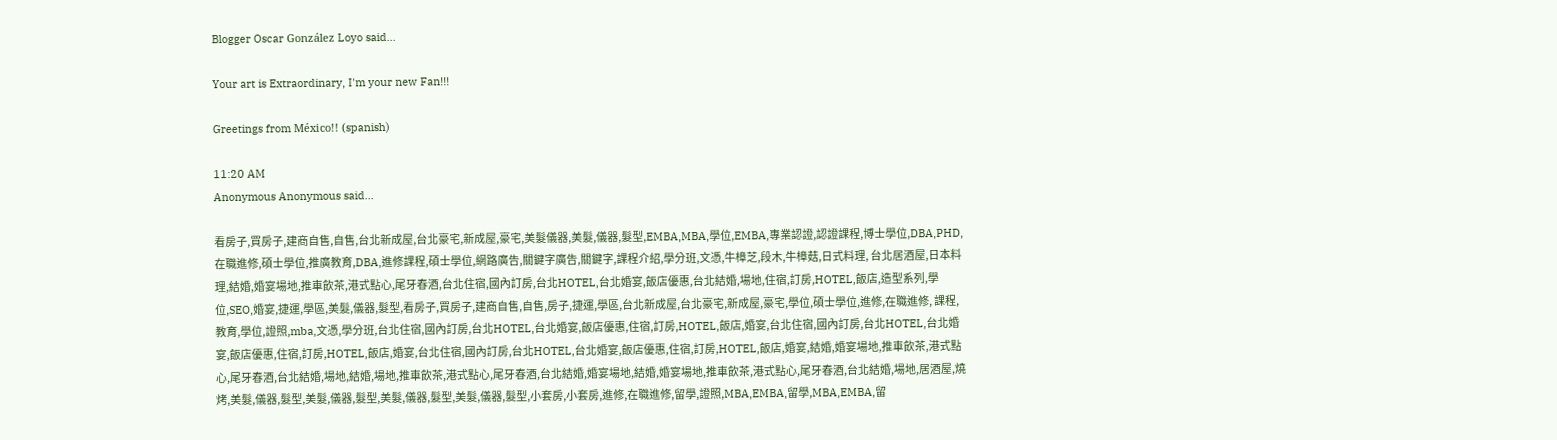Blogger Oscar González Loyo said...

Your art is Extraordinary, I'm your new Fan!!!

Greetings from México!! (spanish)

11:20 AM
Anonymous Anonymous said...

看房子,買房子,建商自售,自售,台北新成屋,台北豪宅,新成屋,豪宅,美髮儀器,美髮,儀器,髮型,EMBA,MBA,學位,EMBA,專業認證,認證課程,博士學位,DBA,PHD,在職進修,碩士學位,推廣教育,DBA,進修課程,碩士學位,網路廣告,關鍵字廣告,關鍵字,課程介紹,學分班,文憑,牛樟芝,段木,牛樟菇,日式料理, 台北居酒屋,日本料理,結婚,婚宴場地,推車飲茶,港式點心,尾牙春酒,台北住宿,國內訂房,台北HOTEL,台北婚宴,飯店優惠,台北結婚,場地,住宿,訂房,HOTEL,飯店,造型系列,學位,SEO,婚宴,捷運,學區,美髮,儀器,髮型,看房子,買房子,建商自售,自售,房子,捷運,學區,台北新成屋,台北豪宅,新成屋,豪宅,學位,碩士學位,進修,在職進修, 課程,教育,學位,證照,mba,文憑,學分班,台北住宿,國內訂房,台北HOTEL,台北婚宴,飯店優惠,住宿,訂房,HOTEL,飯店,婚宴,台北住宿,國內訂房,台北HOTEL,台北婚宴,飯店優惠,住宿,訂房,HOTEL,飯店,婚宴,台北住宿,國內訂房,台北HOTEL,台北婚宴,飯店優惠,住宿,訂房,HOTEL,飯店,婚宴,結婚,婚宴場地,推車飲茶,港式點心,尾牙春酒,台北結婚,場地,結婚,場地,推車飲茶,港式點心,尾牙春酒,台北結婚,婚宴場地,結婚,婚宴場地,推車飲茶,港式點心,尾牙春酒,台北結婚,場地,居酒屋,燒烤,美髮,儀器,髮型,美髮,儀器,髮型,美髮,儀器,髮型,美髮,儀器,髮型,小套房,小套房,進修,在職進修,留學,證照,MBA,EMBA,留學,MBA,EMBA,留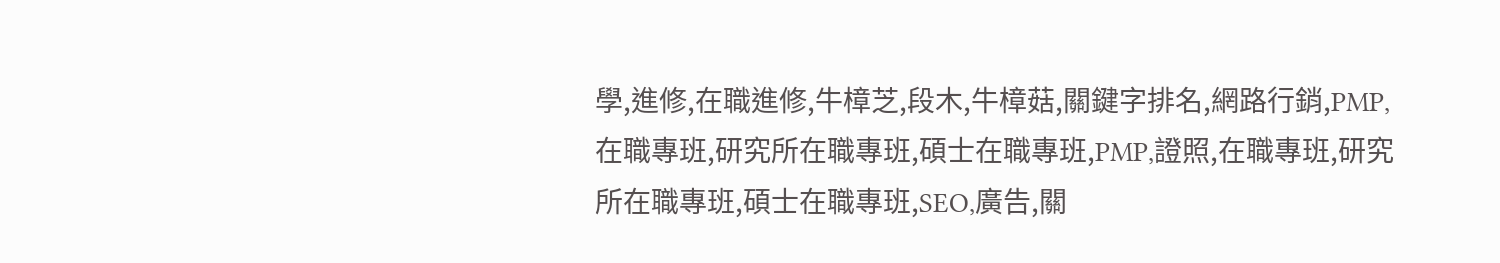學,進修,在職進修,牛樟芝,段木,牛樟菇,關鍵字排名,網路行銷,PMP,在職專班,研究所在職專班,碩士在職專班,PMP,證照,在職專班,研究所在職專班,碩士在職專班,SEO,廣告,關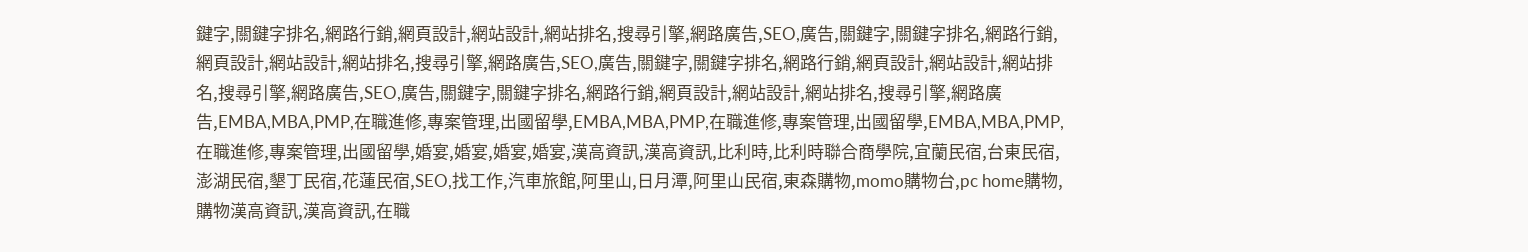鍵字,關鍵字排名,網路行銷,網頁設計,網站設計,網站排名,搜尋引擎,網路廣告,SEO,廣告,關鍵字,關鍵字排名,網路行銷,網頁設計,網站設計,網站排名,搜尋引擎,網路廣告,SEO,廣告,關鍵字,關鍵字排名,網路行銷,網頁設計,網站設計,網站排名,搜尋引擎,網路廣告,SEO,廣告,關鍵字,關鍵字排名,網路行銷,網頁設計,網站設計,網站排名,搜尋引擎,網路廣告,EMBA,MBA,PMP,在職進修,專案管理,出國留學,EMBA,MBA,PMP,在職進修,專案管理,出國留學,EMBA,MBA,PMP,在職進修,專案管理,出國留學,婚宴,婚宴,婚宴,婚宴,漢高資訊,漢高資訊,比利時,比利時聯合商學院,宜蘭民宿,台東民宿,澎湖民宿,墾丁民宿,花蓮民宿,SEO,找工作,汽車旅館,阿里山,日月潭,阿里山民宿,東森購物,momo購物台,pc home購物,購物漢高資訊,漢高資訊,在職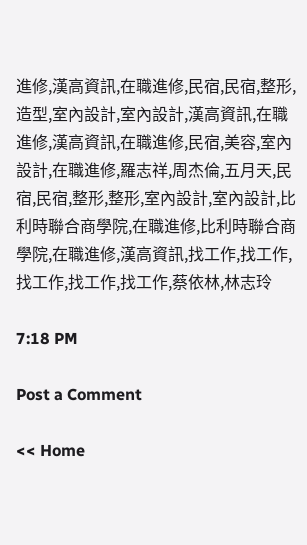進修,漢高資訊,在職進修,民宿,民宿,整形,造型,室內設計,室內設計,漢高資訊,在職進修,漢高資訊,在職進修,民宿,美容,室內設計,在職進修,羅志祥,周杰倫,五月天,民宿,民宿,整形,整形,室內設計,室內設計,比利時聯合商學院,在職進修,比利時聯合商學院,在職進修,漢高資訊,找工作,找工作,找工作,找工作,找工作,蔡依林,林志玲

7:18 PM

Post a Comment

<< Home